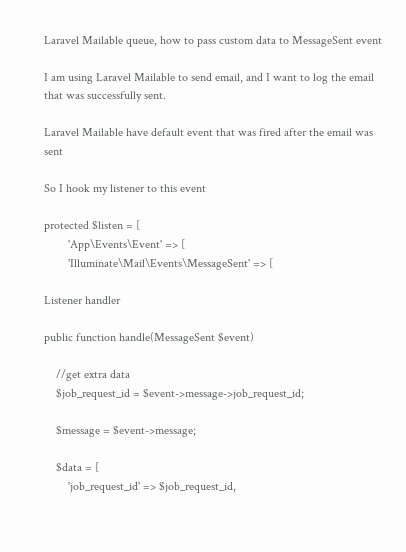Laravel Mailable queue, how to pass custom data to MessageSent event

I am using Laravel Mailable to send email, and I want to log the email that was successfully sent.

Laravel Mailable have default event that was fired after the email was sent

So I hook my listener to this event

protected $listen = [
        'App\Events\Event' => [
        'Illuminate\Mail\Events\MessageSent' => [

Listener handler

public function handle(MessageSent $event)

    //get extra data
    $job_request_id = $event->message->job_request_id;

    $message = $event->message;

    $data = [
        'job_request_id' => $job_request_id,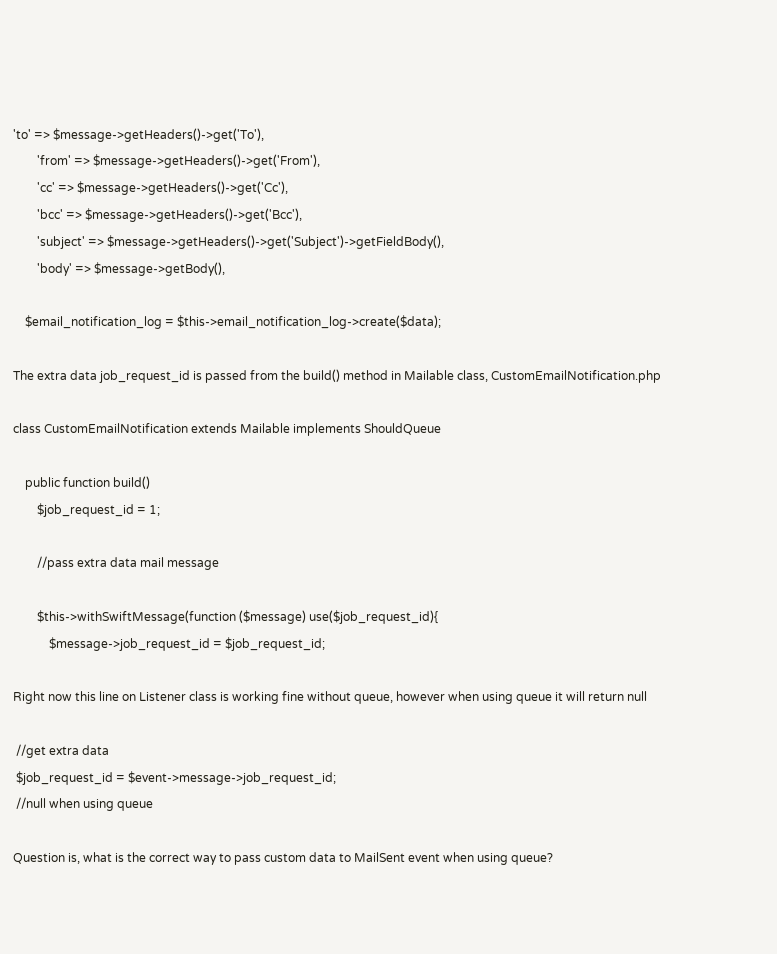'to' => $message->getHeaders()->get('To'),
        'from' => $message->getHeaders()->get('From'),
        'cc' => $message->getHeaders()->get('Cc'),
        'bcc' => $message->getHeaders()->get('Bcc'),
        'subject' => $message->getHeaders()->get('Subject')->getFieldBody(),
        'body' => $message->getBody(),

    $email_notification_log = $this->email_notification_log->create($data);

The extra data job_request_id is passed from the build() method in Mailable class, CustomEmailNotification.php

class CustomEmailNotification extends Mailable implements ShouldQueue

    public function build()
        $job_request_id = 1;

        //pass extra data mail message

        $this->withSwiftMessage(function ($message) use($job_request_id){
            $message->job_request_id = $job_request_id;

Right now this line on Listener class is working fine without queue, however when using queue it will return null

 //get extra data
 $job_request_id = $event->message->job_request_id;
 //null when using queue

Question is, what is the correct way to pass custom data to MailSent event when using queue?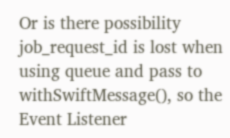Or is there possibility job_request_id is lost when using queue and pass to withSwiftMessage(), so the Event Listener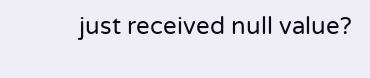just received null value?